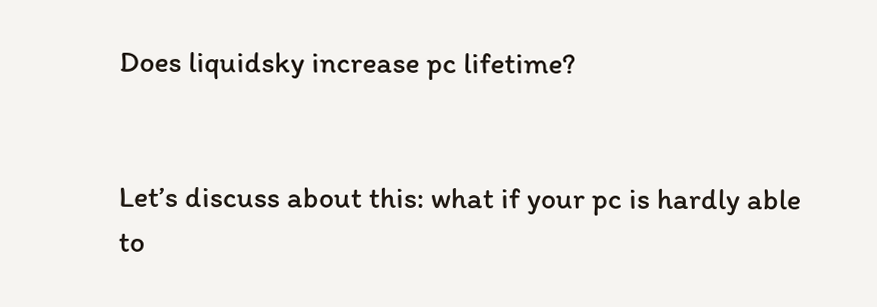Does liquidsky increase pc lifetime?


Let’s discuss about this: what if your pc is hardly able to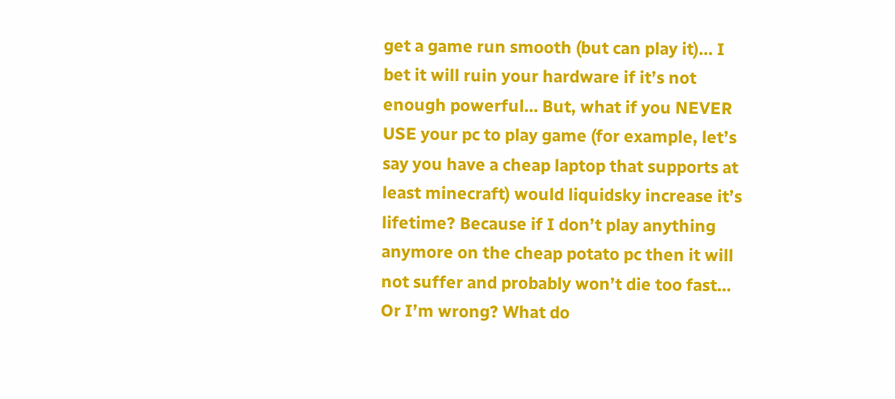get a game run smooth (but can play it)… I bet it will ruin your hardware if it’s not enough powerful… But, what if you NEVER USE your pc to play game (for example, let’s say you have a cheap laptop that supports at least minecraft) would liquidsky increase it’s lifetime? Because if I don’t play anything anymore on the cheap potato pc then it will not suffer and probably won’t die too fast… Or I’m wrong? What do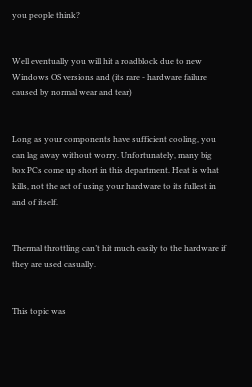you people think?


Well eventually you will hit a roadblock due to new Windows OS versions and (its rare - hardware failure caused by normal wear and tear)


Long as your components have sufficient cooling, you can lag away without worry. Unfortunately, many big box PCs come up short in this department. Heat is what kills, not the act of using your hardware to its fullest in and of itself.


Thermal throttling can’t hit much easily to the hardware if they are used casually.


This topic was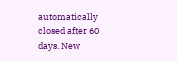automatically closed after 60 days. New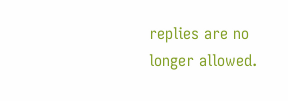replies are no longer allowed.